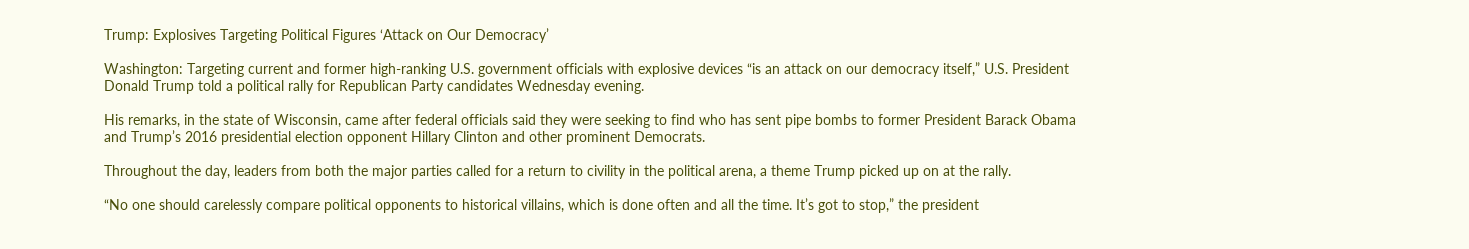Trump: Explosives Targeting Political Figures ‘Attack on Our Democracy’

Washington: Targeting current and former high-ranking U.S. government officials with explosive devices “is an attack on our democracy itself,” U.S. President Donald Trump told a political rally for Republican Party candidates Wednesday evening.

His remarks, in the state of Wisconsin, came after federal officials said they were seeking to find who has sent pipe bombs to former President Barack Obama and Trump’s 2016 presidential election opponent Hillary Clinton and other prominent Democrats.

Throughout the day, leaders from both the major parties called for a return to civility in the political arena, a theme Trump picked up on at the rally.

“No one should carelessly compare political opponents to historical villains, which is done often and all the time. It’s got to stop,” the president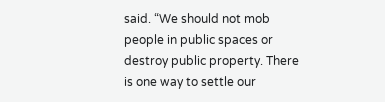said. “We should not mob people in public spaces or destroy public property. There is one way to settle our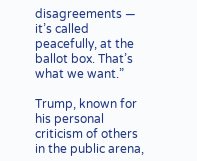disagreements — it’s called peacefully, at the ballot box. That’s what we want.”

Trump, known for his personal criticism of others in the public arena,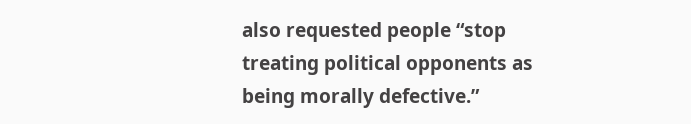also requested people “stop treating political opponents as being morally defective.”